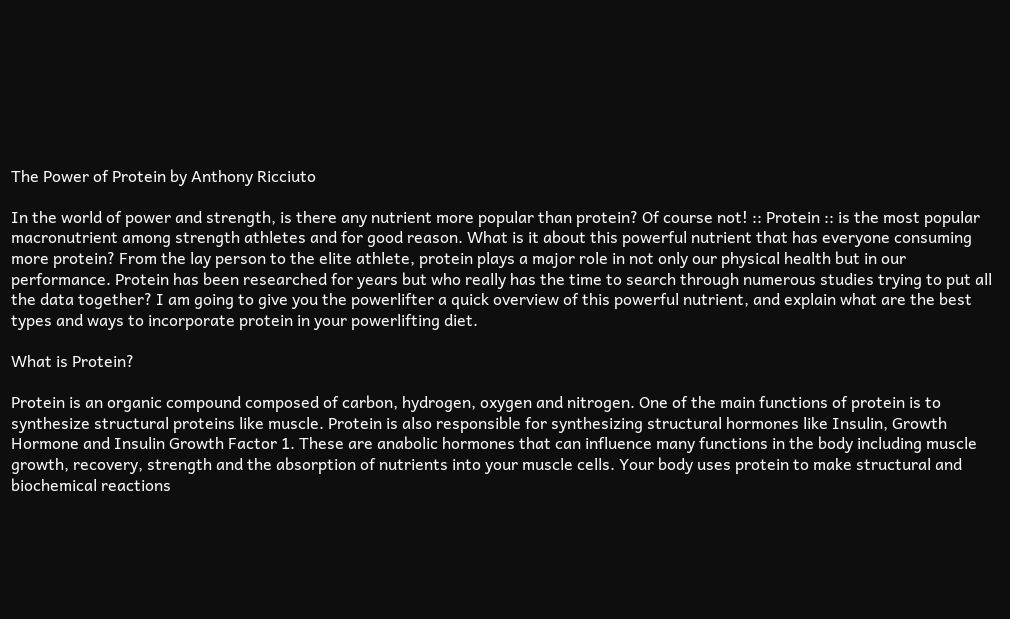The Power of Protein by Anthony Ricciuto

In the world of power and strength, is there any nutrient more popular than protein? Of course not! :: Protein :: is the most popular macronutrient among strength athletes and for good reason. What is it about this powerful nutrient that has everyone consuming more protein? From the lay person to the elite athlete, protein plays a major role in not only our physical health but in our performance. Protein has been researched for years but who really has the time to search through numerous studies trying to put all the data together? I am going to give you the powerlifter a quick overview of this powerful nutrient, and explain what are the best types and ways to incorporate protein in your powerlifting diet.

What is Protein?

Protein is an organic compound composed of carbon, hydrogen, oxygen and nitrogen. One of the main functions of protein is to synthesize structural proteins like muscle. Protein is also responsible for synthesizing structural hormones like Insulin, Growth Hormone and Insulin Growth Factor 1. These are anabolic hormones that can influence many functions in the body including muscle growth, recovery, strength and the absorption of nutrients into your muscle cells. Your body uses protein to make structural and biochemical reactions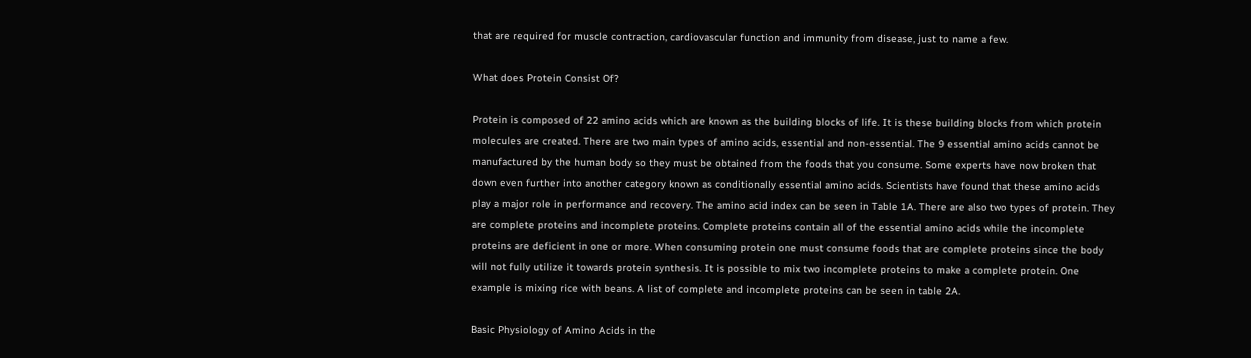that are required for muscle contraction, cardiovascular function and immunity from disease, just to name a few.

What does Protein Consist Of?

Protein is composed of 22 amino acids which are known as the building blocks of life. It is these building blocks from which protein molecules are created. There are two main types of amino acids, essential and non-essential. The 9 essential amino acids cannot be manufactured by the human body so they must be obtained from the foods that you consume. Some experts have now broken that down even further into another category known as conditionally essential amino acids. Scientists have found that these amino acids play a major role in performance and recovery. The amino acid index can be seen in Table 1A. There are also two types of protein. They are complete proteins and incomplete proteins. Complete proteins contain all of the essential amino acids while the incomplete proteins are deficient in one or more. When consuming protein one must consume foods that are complete proteins since the body will not fully utilize it towards protein synthesis. It is possible to mix two incomplete proteins to make a complete protein. One example is mixing rice with beans. A list of complete and incomplete proteins can be seen in table 2A.

Basic Physiology of Amino Acids in the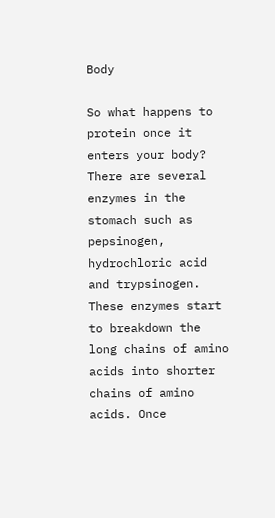Body

So what happens to protein once it enters your body? There are several enzymes in the stomach such as pepsinogen, hydrochloric acid and trypsinogen. These enzymes start to breakdown the long chains of amino acids into shorter chains of amino acids. Once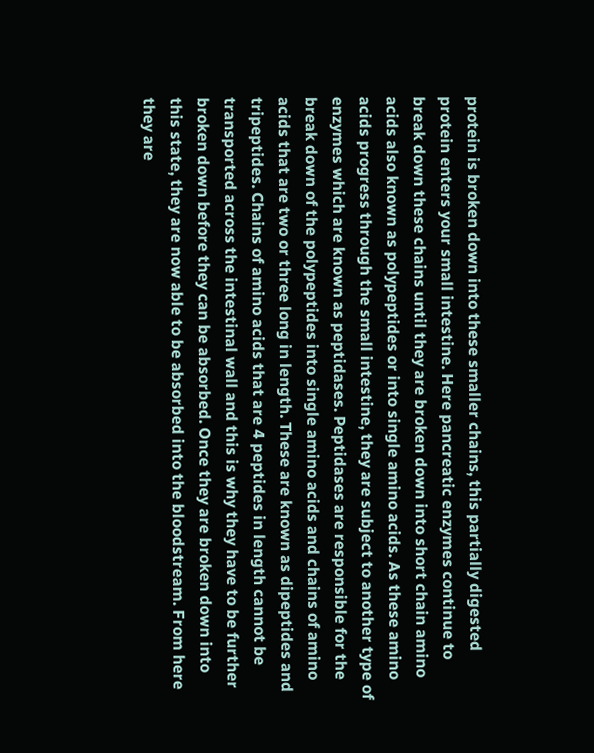protein is broken down into these smaller chains, this partially digested protein enters your small intestine. Here pancreatic enzymes continue to break down these chains until they are broken down into short chain amino acids also known as polypeptides or into single amino acids. As these amino acids progress through the small intestine, they are subject to another type of enzymes which are known as peptidases. Peptidases are responsible for the break down of the polypeptides into single amino acids and chains of amino acids that are two or three long in length. These are known as dipeptides and tripeptides. Chains of amino acids that are 4 peptides in length cannot be transported across the intestinal wall and this is why they have to be further broken down before they can be absorbed. Once they are broken down into this state, they are now able to be absorbed into the bloodstream. From here they are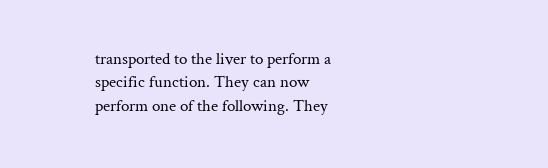transported to the liver to perform a specific function. They can now perform one of the following. They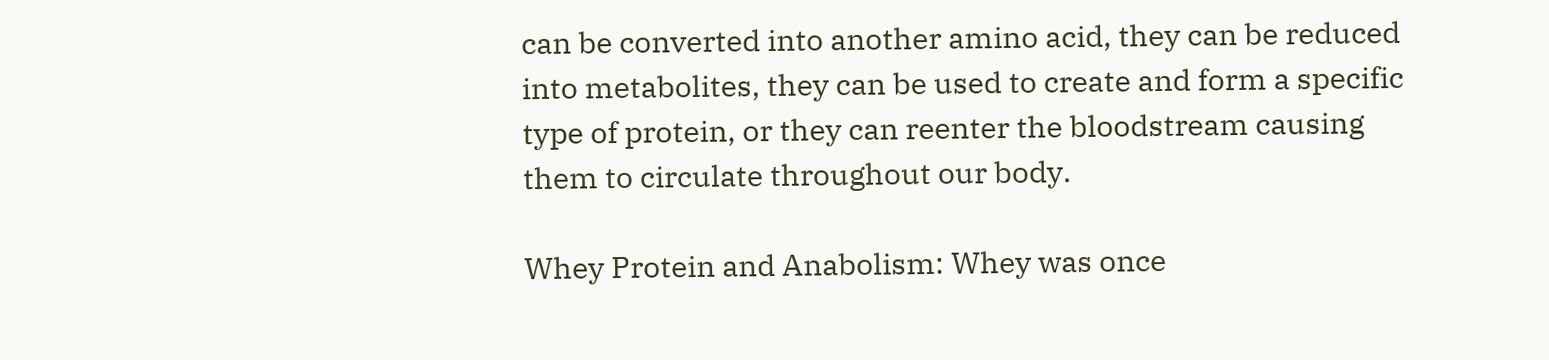can be converted into another amino acid, they can be reduced into metabolites, they can be used to create and form a specific type of protein, or they can reenter the bloodstream causing them to circulate throughout our body.

Whey Protein and Anabolism: Whey was once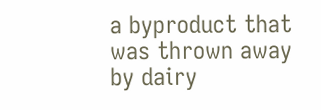a byproduct that was thrown away by dairy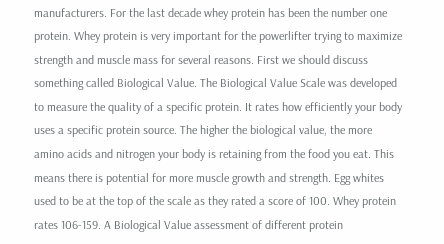manufacturers. For the last decade whey protein has been the number one protein. Whey protein is very important for the powerlifter trying to maximize strength and muscle mass for several reasons. First we should discuss something called Biological Value. The Biological Value Scale was developed to measure the quality of a specific protein. It rates how efficiently your body uses a specific protein source. The higher the biological value, the more amino acids and nitrogen your body is retaining from the food you eat. This means there is potential for more muscle growth and strength. Egg whites used to be at the top of the scale as they rated a score of 100. Whey protein rates 106-159. A Biological Value assessment of different protein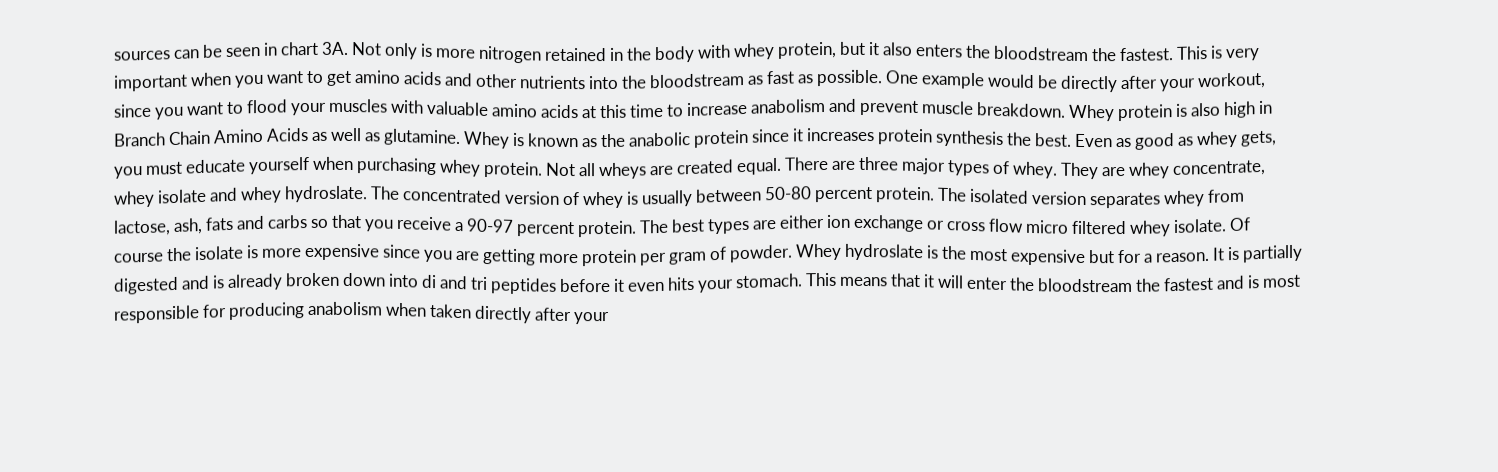sources can be seen in chart 3A. Not only is more nitrogen retained in the body with whey protein, but it also enters the bloodstream the fastest. This is very important when you want to get amino acids and other nutrients into the bloodstream as fast as possible. One example would be directly after your workout, since you want to flood your muscles with valuable amino acids at this time to increase anabolism and prevent muscle breakdown. Whey protein is also high in Branch Chain Amino Acids as well as glutamine. Whey is known as the anabolic protein since it increases protein synthesis the best. Even as good as whey gets, you must educate yourself when purchasing whey protein. Not all wheys are created equal. There are three major types of whey. They are whey concentrate, whey isolate and whey hydroslate. The concentrated version of whey is usually between 50-80 percent protein. The isolated version separates whey from lactose, ash, fats and carbs so that you receive a 90-97 percent protein. The best types are either ion exchange or cross flow micro filtered whey isolate. Of course the isolate is more expensive since you are getting more protein per gram of powder. Whey hydroslate is the most expensive but for a reason. It is partially digested and is already broken down into di and tri peptides before it even hits your stomach. This means that it will enter the bloodstream the fastest and is most responsible for producing anabolism when taken directly after your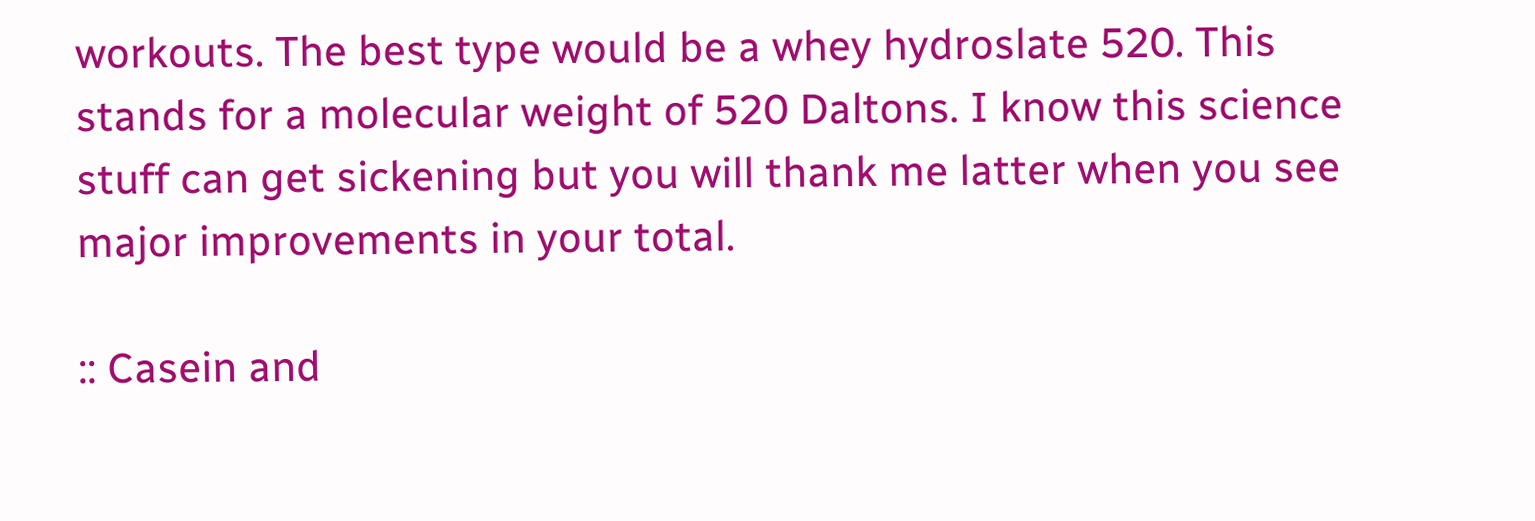workouts. The best type would be a whey hydroslate 520. This stands for a molecular weight of 520 Daltons. I know this science stuff can get sickening but you will thank me latter when you see major improvements in your total.

:: Casein and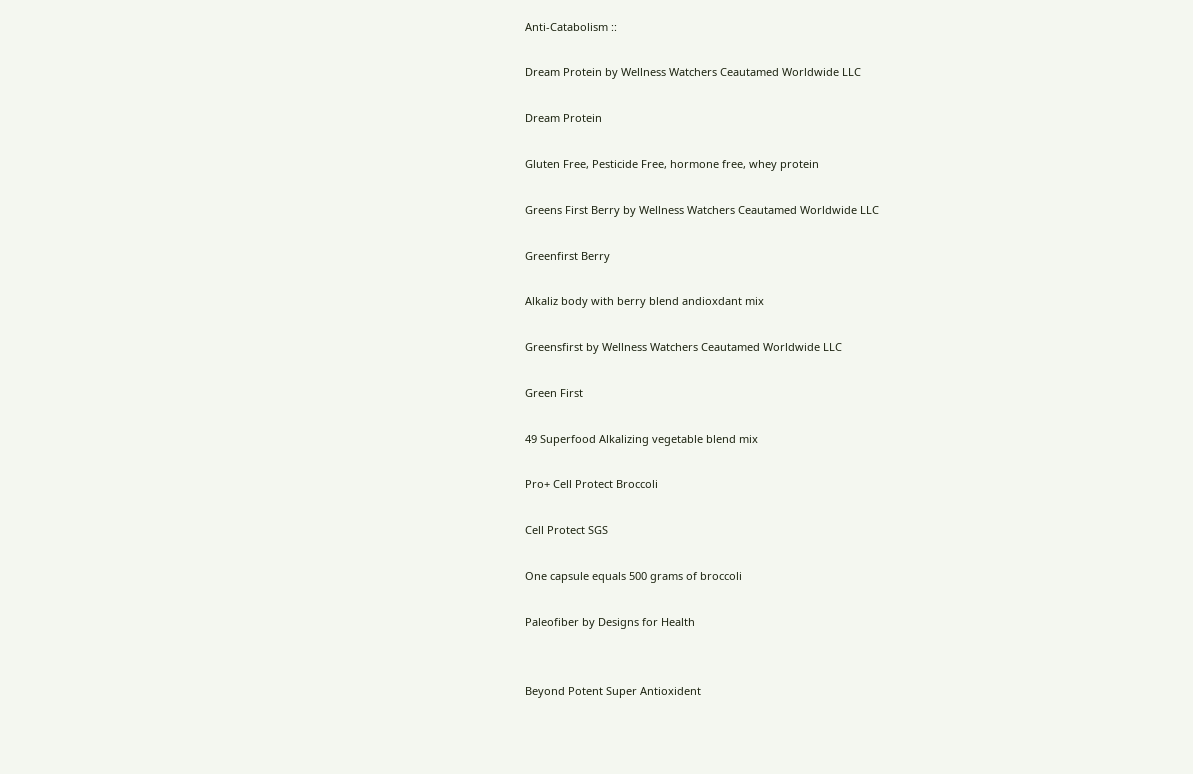Anti-Catabolism ::

Dream Protein by Wellness Watchers Ceautamed Worldwide LLC

Dream Protein

Gluten Free, Pesticide Free, hormone free, whey protein

Greens First Berry by Wellness Watchers Ceautamed Worldwide LLC

Greenfirst Berry

Alkaliz body with berry blend andioxdant mix

Greensfirst by Wellness Watchers Ceautamed Worldwide LLC

Green First

49 Superfood Alkalizing vegetable blend mix

Pro+ Cell Protect Broccoli

Cell Protect SGS

One capsule equals 500 grams of broccoli

Paleofiber by Designs for Health


Beyond Potent Super Antioxident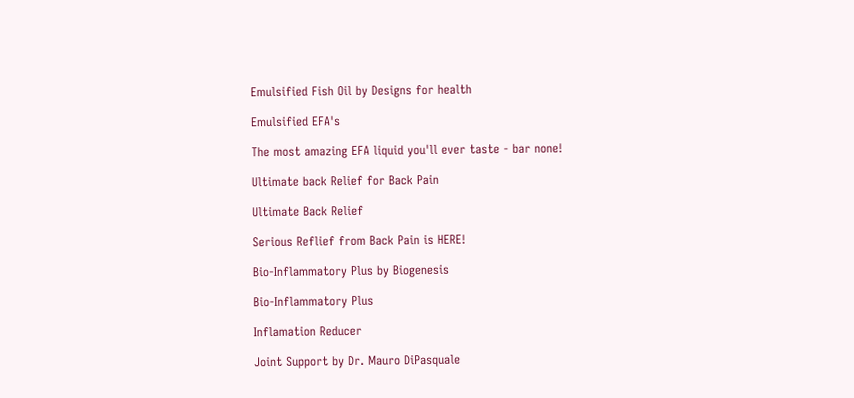Emulsified Fish Oil by Designs for health

Emulsified EFA's

The most amazing EFA liquid you'll ever taste - bar none!

Ultimate back Relief for Back Pain

Ultimate Back Relief

Serious Reflief from Back Pain is HERE!

Bio-Inflammatory Plus by Biogenesis

Bio-Inflammatory Plus

Inflamation Reducer

Joint Support by Dr. Mauro DiPasquale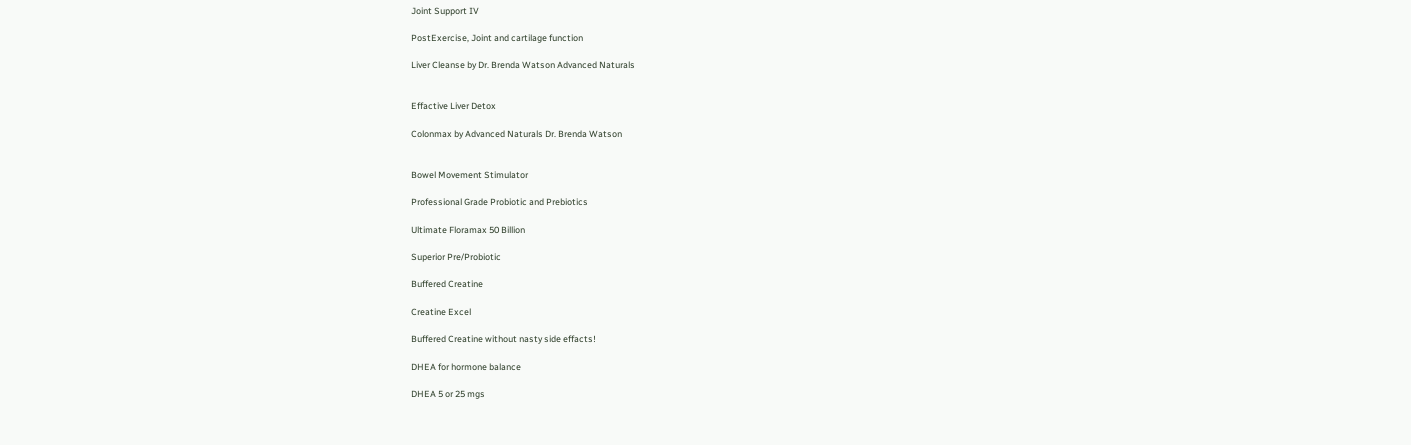Joint Support IV

PostExercise, Joint and cartilage function

Liver Cleanse by Dr. Brenda Watson Advanced Naturals


Effactive Liver Detox

Colonmax by Advanced Naturals Dr. Brenda Watson


Bowel Movement Stimulator

Professional Grade Probiotic and Prebiotics

Ultimate Floramax 50 Billion

Superior Pre/Probiotic

Buffered Creatine

Creatine Excel

Buffered Creatine without nasty side effacts!

DHEA for hormone balance

DHEA 5 or 25 mgs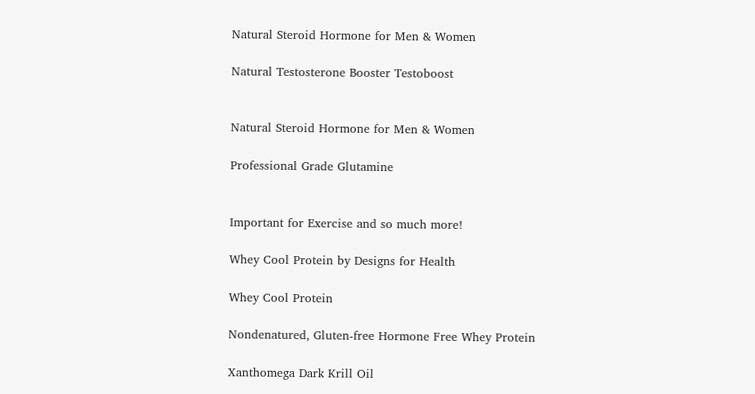Natural Steroid Hormone for Men & Women

Natural Testosterone Booster Testoboost


Natural Steroid Hormone for Men & Women

Professional Grade Glutamine


Important for Exercise and so much more!

Whey Cool Protein by Designs for Health

Whey Cool Protein

Nondenatured, Gluten-free Hormone Free Whey Protein

Xanthomega Dark Krill Oil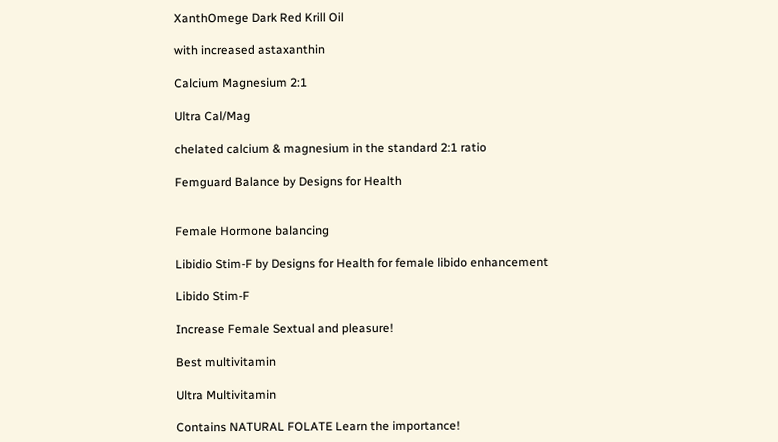XanthOmege Dark Red Krill Oil

with increased astaxanthin

Calcium Magnesium 2:1

Ultra Cal/Mag

chelated calcium & magnesium in the standard 2:1 ratio

Femguard Balance by Designs for Health


Female Hormone balancing

Libidio Stim-F by Designs for Health for female libido enhancement

Libido Stim-F

Increase Female Sextual and pleasure!

Best multivitamin

Ultra Multivitamin

Contains NATURAL FOLATE Learn the importance!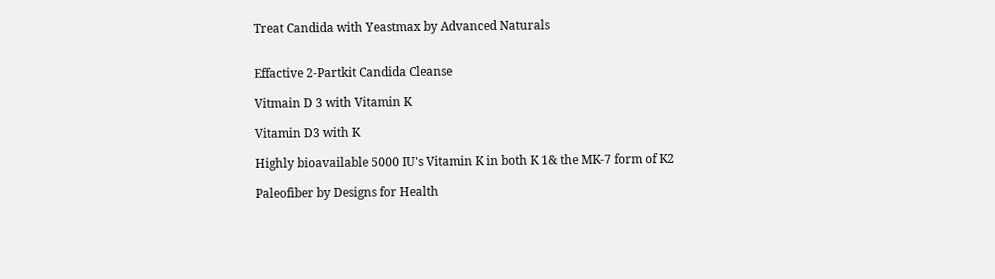Treat Candida with Yeastmax by Advanced Naturals


Effactive 2-Partkit Candida Cleanse

Vitmain D 3 with Vitamin K

Vitamin D3 with K

Highly bioavailable 5000 IU's Vitamin K in both K 1& the MK-7 form of K2

Paleofiber by Designs for Health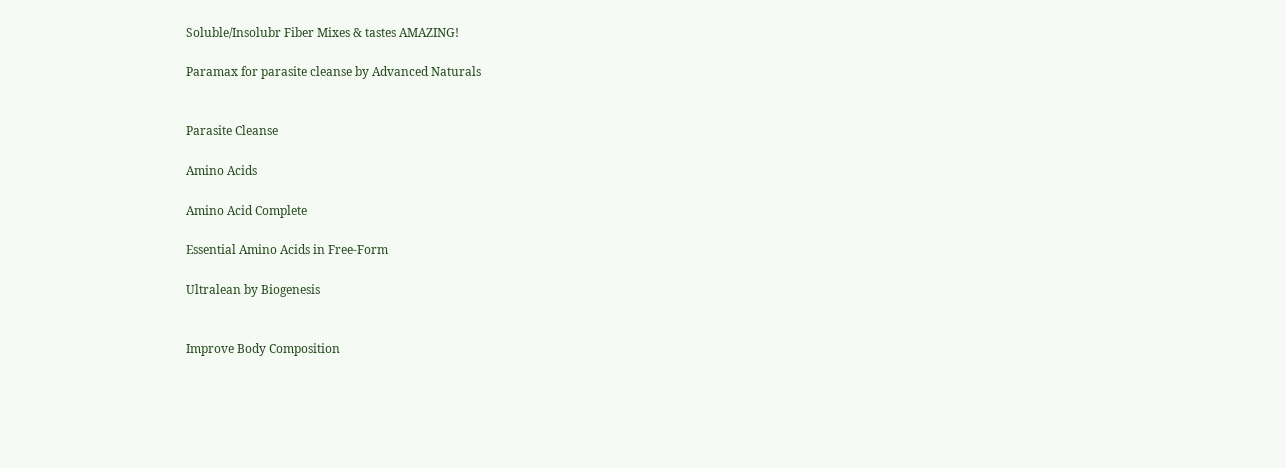Soluble/Insolubr Fiber Mixes & tastes AMAZING!

Paramax for parasite cleanse by Advanced Naturals


Parasite Cleanse

Amino Acids

Amino Acid Complete

Essential Amino Acids in Free-Form

Ultralean by Biogenesis


Improve Body Composition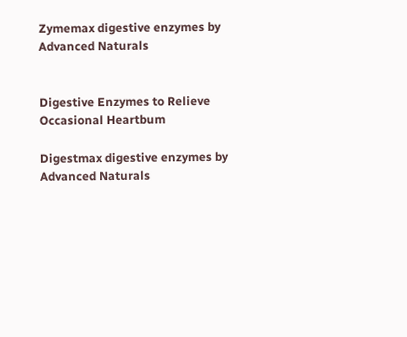Zymemax digestive enzymes by Advanced Naturals


Digestive Enzymes to Relieve Occasional Heartbum

Digestmax digestive enzymes by Advanced Naturals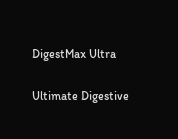DigestMax Ultra

Ultimate Digestive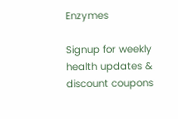Enzymes

Signup for weekly health updates & discount coupons